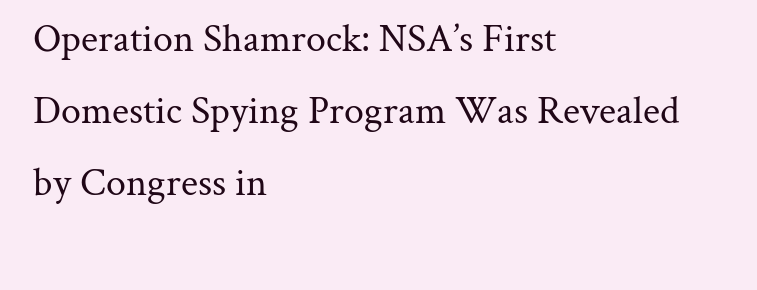Operation Shamrock: NSA’s First Domestic Spying Program Was Revealed by Congress in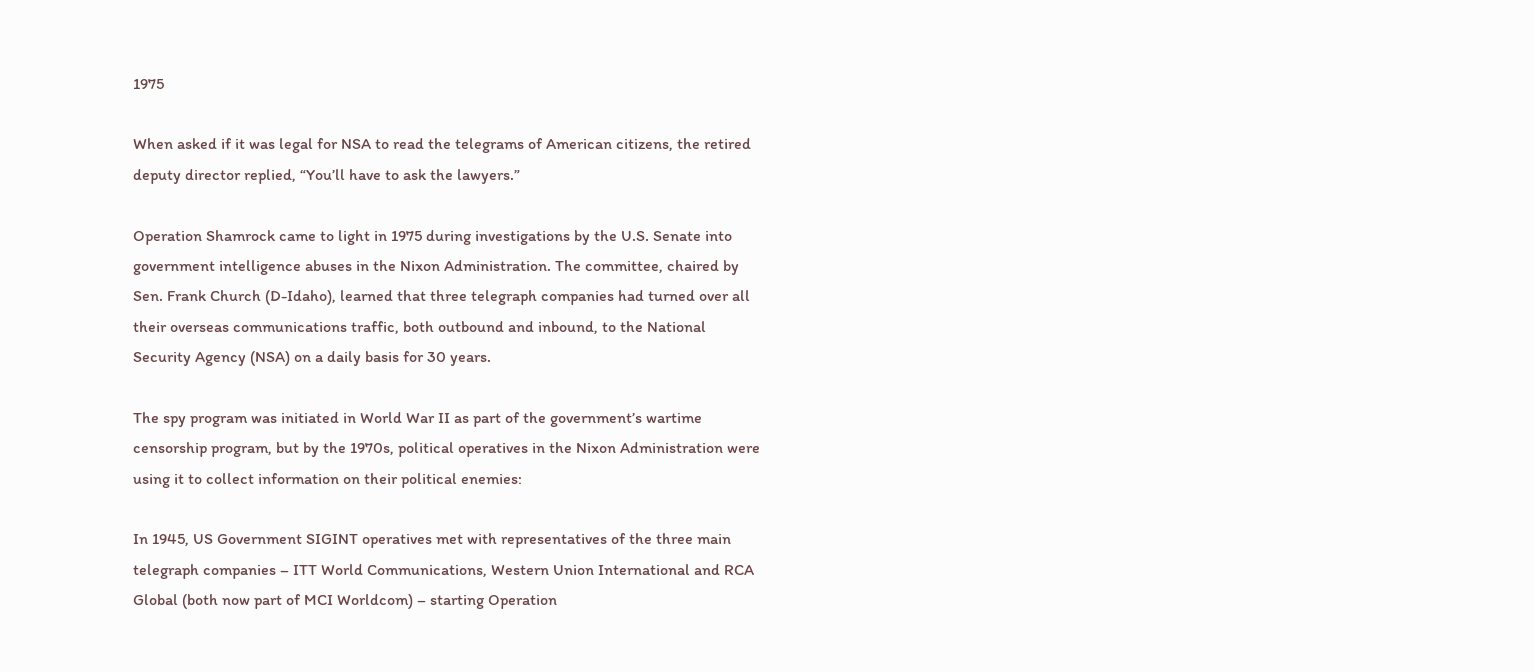1975

When asked if it was legal for NSA to read the telegrams of American citizens, the retired deputy director replied, “You’ll have to ask the lawyers.”

Operation Shamrock came to light in 1975 during investigations by the U.S. Senate into government intelligence abuses in the Nixon Administration. The committee, chaired by Sen. Frank Church (D-Idaho), learned that three telegraph companies had turned over all their overseas communications traffic, both outbound and inbound, to the National Security Agency (NSA) on a daily basis for 30 years.

The spy program was initiated in World War II as part of the government’s wartime censorship program, but by the 1970s, political operatives in the Nixon Administration were using it to collect information on their political enemies:

In 1945, US Government SIGINT operatives met with representatives of the three main telegraph companies – ITT World Communications, Western Union International and RCA Global (both now part of MCI Worldcom) – starting Operation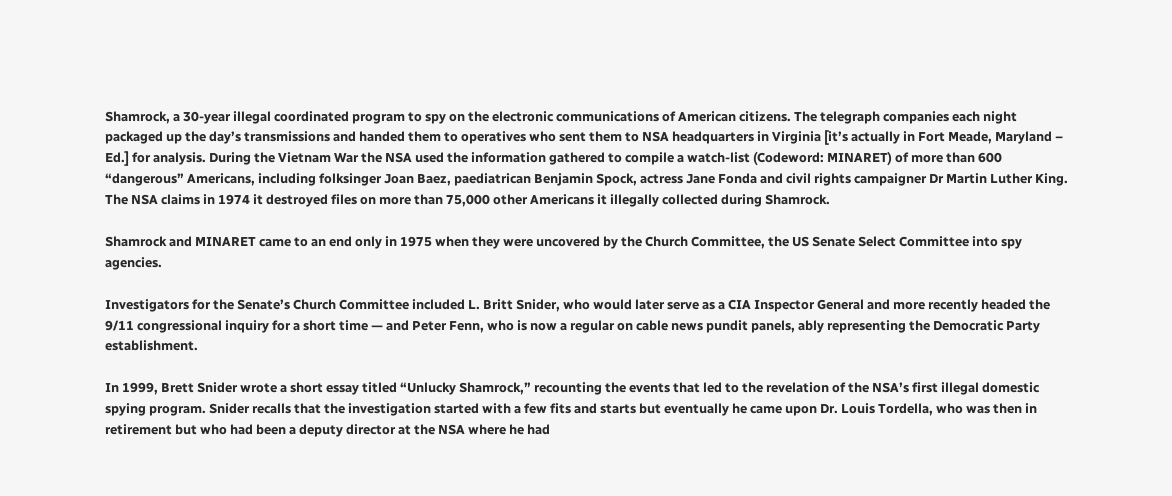Shamrock, a 30-year illegal coordinated program to spy on the electronic communications of American citizens. The telegraph companies each night packaged up the day’s transmissions and handed them to operatives who sent them to NSA headquarters in Virginia [it’s actually in Fort Meade, Maryland – Ed.] for analysis. During the Vietnam War the NSA used the information gathered to compile a watch-list (Codeword: MINARET) of more than 600 “dangerous” Americans, including folksinger Joan Baez, paediatrican Benjamin Spock, actress Jane Fonda and civil rights campaigner Dr Martin Luther King. The NSA claims in 1974 it destroyed files on more than 75,000 other Americans it illegally collected during Shamrock.

Shamrock and MINARET came to an end only in 1975 when they were uncovered by the Church Committee, the US Senate Select Committee into spy agencies.

Investigators for the Senate’s Church Committee included L. Britt Snider, who would later serve as a CIA Inspector General and more recently headed the 9/11 congressional inquiry for a short time — and Peter Fenn, who is now a regular on cable news pundit panels, ably representing the Democratic Party establishment.

In 1999, Brett Snider wrote a short essay titled “Unlucky Shamrock,” recounting the events that led to the revelation of the NSA’s first illegal domestic spying program. Snider recalls that the investigation started with a few fits and starts but eventually he came upon Dr. Louis Tordella, who was then in retirement but who had been a deputy director at the NSA where he had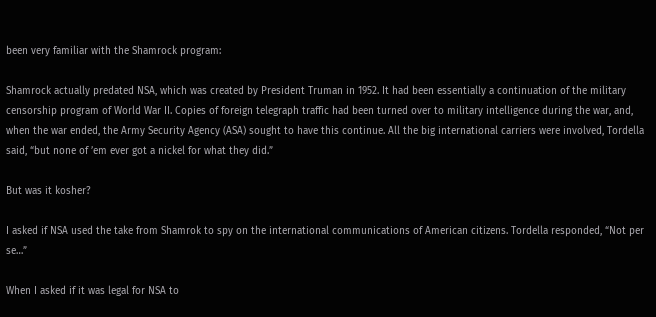been very familiar with the Shamrock program:

Shamrock actually predated NSA, which was created by President Truman in 1952. It had been essentially a continuation of the military censorship program of World War II. Copies of foreign telegraph traffic had been turned over to military intelligence during the war, and, when the war ended, the Army Security Agency (ASA) sought to have this continue. All the big international carriers were involved, Tordella said, “but none of ’em ever got a nickel for what they did.”

But was it kosher?

I asked if NSA used the take from Shamrok to spy on the international communications of American citizens. Tordella responded, “Not per se…”

When I asked if it was legal for NSA to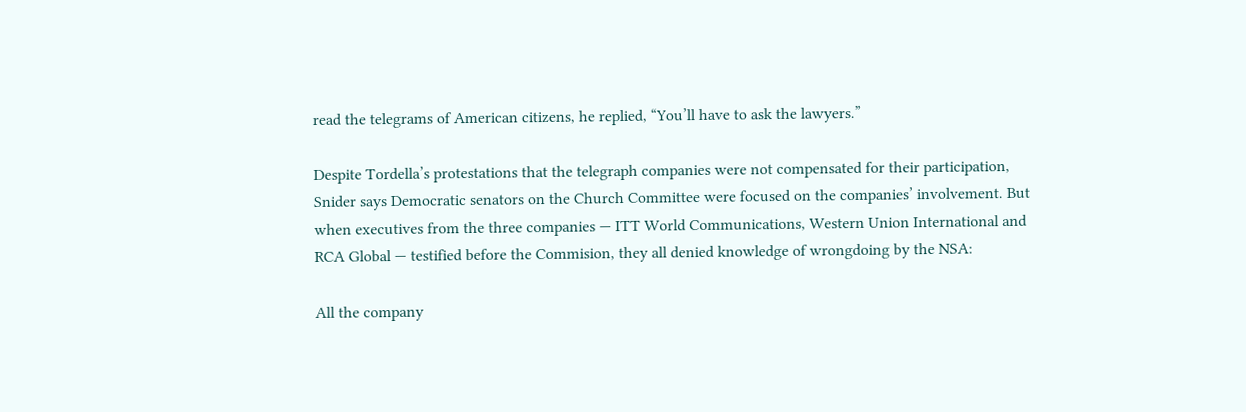read the telegrams of American citizens, he replied, “You’ll have to ask the lawyers.”

Despite Tordella’s protestations that the telegraph companies were not compensated for their participation, Snider says Democratic senators on the Church Committee were focused on the companies’ involvement. But when executives from the three companies — ITT World Communications, Western Union International and RCA Global — testified before the Commision, they all denied knowledge of wrongdoing by the NSA:

All the company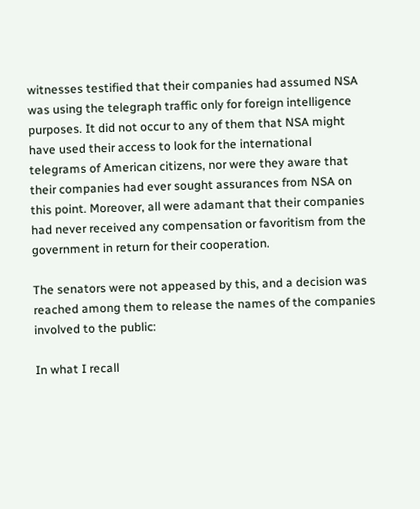witnesses testified that their companies had assumed NSA was using the telegraph traffic only for foreign intelligence purposes. It did not occur to any of them that NSA might have used their access to look for the international telegrams of American citizens, nor were they aware that their companies had ever sought assurances from NSA on this point. Moreover, all were adamant that their companies had never received any compensation or favoritism from the government in return for their cooperation.

The senators were not appeased by this, and a decision was reached among them to release the names of the companies involved to the public:

In what I recall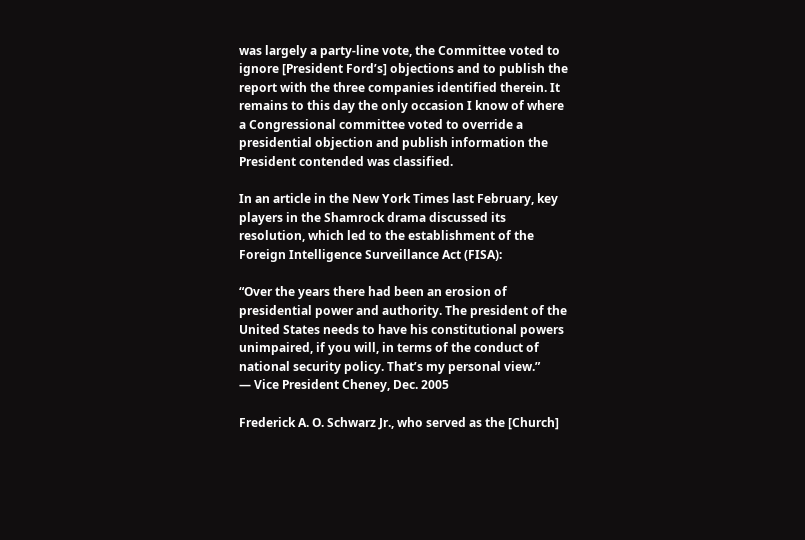was largely a party-line vote, the Committee voted to ignore [President Ford’s] objections and to publish the report with the three companies identified therein. It remains to this day the only occasion I know of where a Congressional committee voted to override a presidential objection and publish information the President contended was classified.

In an article in the New York Times last February, key players in the Shamrock drama discussed its resolution, which led to the establishment of the Foreign Intelligence Surveillance Act (FISA):

“Over the years there had been an erosion of presidential power and authority. The president of the United States needs to have his constitutional powers unimpaired, if you will, in terms of the conduct of national security policy. That’s my personal view.”
— Vice President Cheney, Dec. 2005

Frederick A. O. Schwarz Jr., who served as the [Church]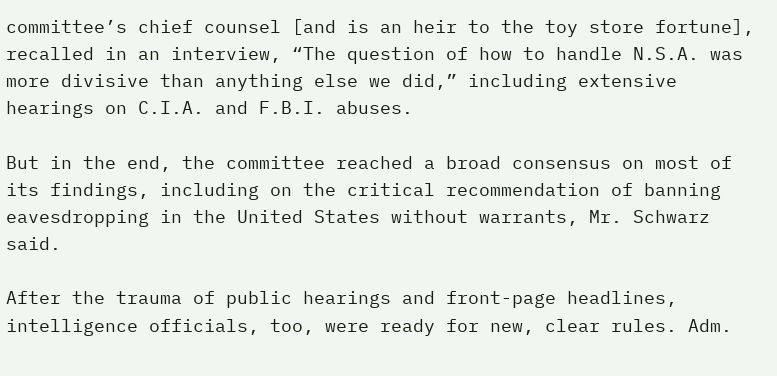committee’s chief counsel [and is an heir to the toy store fortune], recalled in an interview, “The question of how to handle N.S.A. was more divisive than anything else we did,” including extensive hearings on C.I.A. and F.B.I. abuses.

But in the end, the committee reached a broad consensus on most of its findings, including on the critical recommendation of banning eavesdropping in the United States without warrants, Mr. Schwarz said.

After the trauma of public hearings and front-page headlines, intelligence officials, too, were ready for new, clear rules. Adm.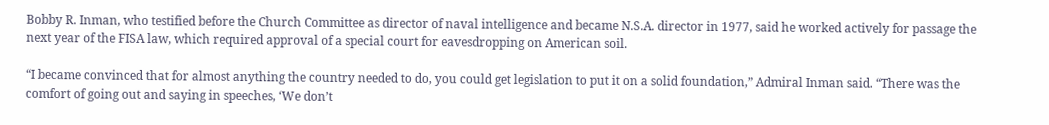Bobby R. Inman, who testified before the Church Committee as director of naval intelligence and became N.S.A. director in 1977, said he worked actively for passage the next year of the FISA law, which required approval of a special court for eavesdropping on American soil.

“I became convinced that for almost anything the country needed to do, you could get legislation to put it on a solid foundation,” Admiral Inman said. “There was the comfort of going out and saying in speeches, ‘We don’t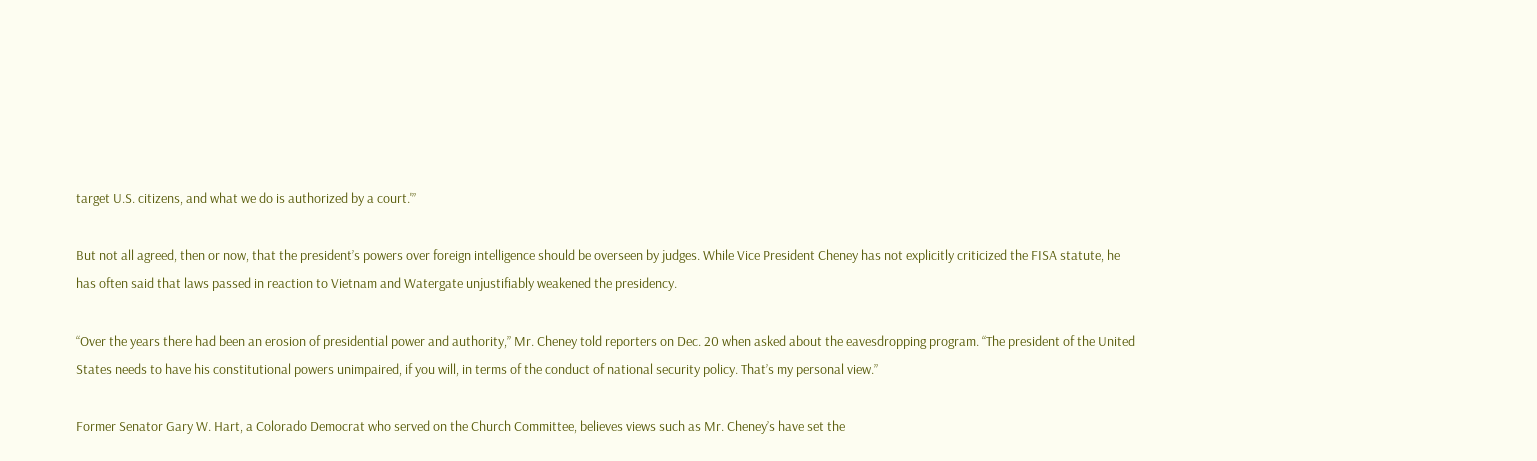target U.S. citizens, and what we do is authorized by a court.'”

But not all agreed, then or now, that the president’s powers over foreign intelligence should be overseen by judges. While Vice President Cheney has not explicitly criticized the FISA statute, he has often said that laws passed in reaction to Vietnam and Watergate unjustifiably weakened the presidency.

“Over the years there had been an erosion of presidential power and authority,” Mr. Cheney told reporters on Dec. 20 when asked about the eavesdropping program. “The president of the United States needs to have his constitutional powers unimpaired, if you will, in terms of the conduct of national security policy. That’s my personal view.”

Former Senator Gary W. Hart, a Colorado Democrat who served on the Church Committee, believes views such as Mr. Cheney’s have set the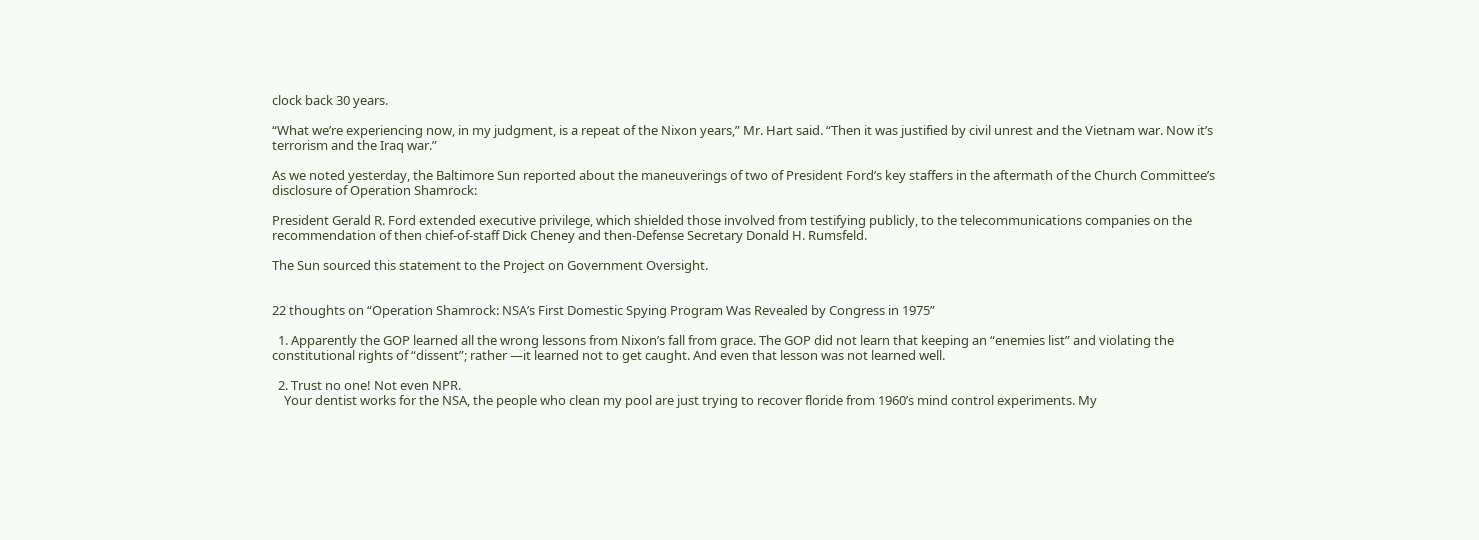clock back 30 years.

“What we’re experiencing now, in my judgment, is a repeat of the Nixon years,” Mr. Hart said. “Then it was justified by civil unrest and the Vietnam war. Now it’s terrorism and the Iraq war.”

As we noted yesterday, the Baltimore Sun reported about the maneuverings of two of President Ford’s key staffers in the aftermath of the Church Committee’s disclosure of Operation Shamrock:

President Gerald R. Ford extended executive privilege, which shielded those involved from testifying publicly, to the telecommunications companies on the recommendation of then chief-of-staff Dick Cheney and then-Defense Secretary Donald H. Rumsfeld.

The Sun sourced this statement to the Project on Government Oversight.


22 thoughts on “Operation Shamrock: NSA’s First Domestic Spying Program Was Revealed by Congress in 1975”

  1. Apparently the GOP learned all the wrong lessons from Nixon’s fall from grace. The GOP did not learn that keeping an “enemies list” and violating the constitutional rights of “dissent”; rather —it learned not to get caught. And even that lesson was not learned well.

  2. Trust no one! Not even NPR.
    Your dentist works for the NSA, the people who clean my pool are just trying to recover floride from 1960’s mind control experiments. My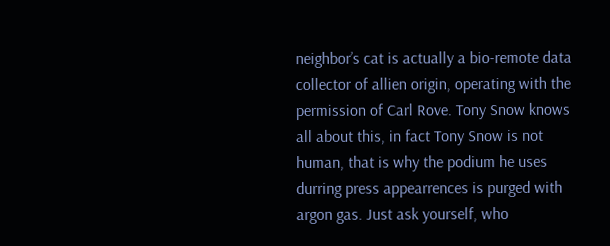neighbor’s cat is actually a bio-remote data collector of allien origin, operating with the permission of Carl Rove. Tony Snow knows all about this, in fact Tony Snow is not human, that is why the podium he uses durring press appearrences is purged with argon gas. Just ask yourself, who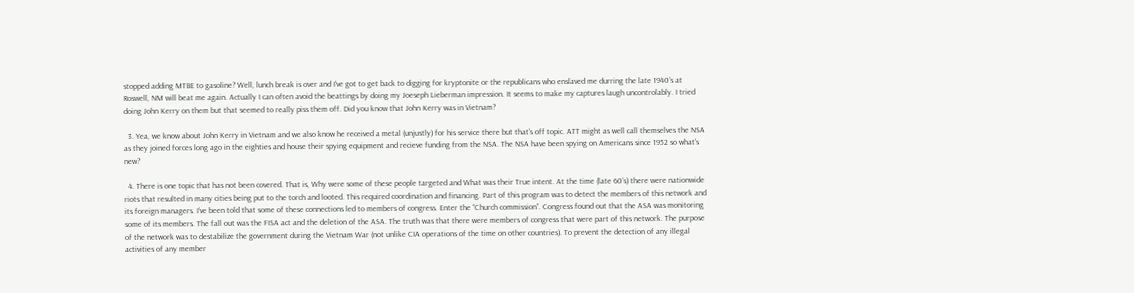stopped adding MTBE to gasoline? Well, lunch break is over and I’ve got to get back to digging for kryptonite or the republicans who enslaved me durring the late 1940’s at Roswell, NM will beat me again. Actually I can often avoid the beattings by doing my Joeseph Lieberman impression. It seems to make my captures laugh uncontrolably. I tried doing John Kerry on them but that seemed to really piss them off. Did you know that John Kerry was in Vietnam?

  3. Yea, we know about John Kerry in Vietnam and we also know he received a metal (unjustly) for his service there but that’s off topic. ATT might as well call themselves the NSA as they joined forces long ago in the eighties and house their spying equipment and recieve funding from the NSA. The NSA have been spying on Americans since 1952 so what’s new?

  4. There is one topic that has not been covered. That is, Why were some of these people targeted and What was their True intent. At the time (late 60’s) there were nationwide riots that resulted in many cities being put to the torch and looted. This required coordination and financing. Part of this program was to detect the members of this network and its foreign managers. I’ve been told that some of these connections led to members of congress. Enter the “Church commission”. Congress found out that the ASA was monitoring some of its members. The fall out was the FISA act and the deletion of the ASA. The truth was that there were members of congress that were part of this network. The purpose of the network was to destabilize the government during the Vietnam War (not unlike CIA operations of the time on other countries). To prevent the detection of any illegal activities of any member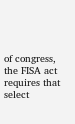of congress, the FISA act requires that select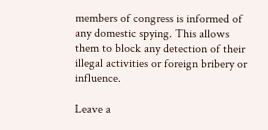members of congress is informed of any domestic spying. This allows them to block any detection of their illegal activities or foreign bribery or influence.

Leave a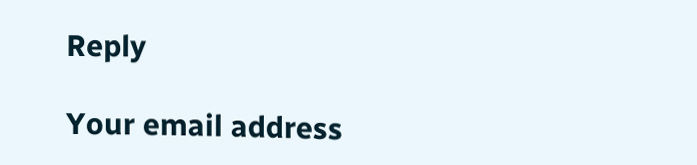Reply

Your email address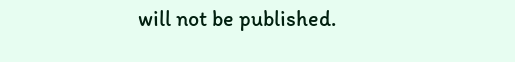will not be published.